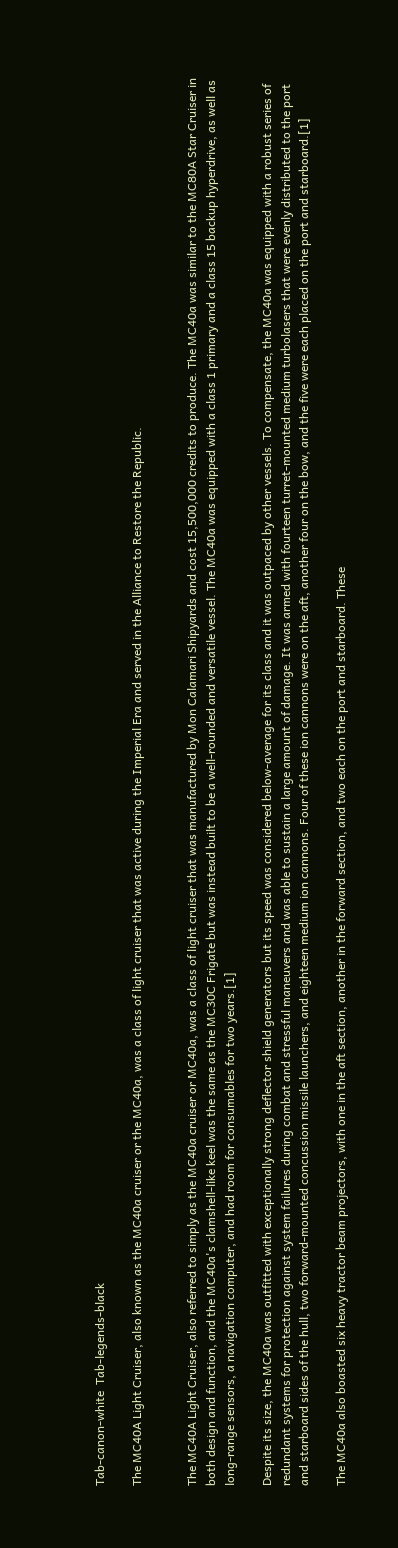Tab-canon-white  Tab-legends-black

The MC40A Light Cruiser, also known as the MC40a cruiser or the MC40a, was a class of light cruiser that was active during the Imperial Era and served in the Alliance to Restore the Republic.


The MC40A Light Cruiser, also referred to simply as the MC40a cruiser or MC40a, was a class of light cruiser that was manufactured by Mon Calamari Shipyards and cost 15,500,000 credits to produce. The MC40a was similar to the MC80A Star Cruiser in both design and function, and the MC40a's clamshell-like keel was the same as the MC30C Frigate but was instead built to be a well-rounded and versatile vessel. The MC40a was equipped with a class 1 primary and a class 15 backup hyperdrive, as well as long-range sensors, a navigation computer, and had room for consumables for two years.[1]

Despite its size, the MC40a was outfitted with exceptionally strong deflector shield generators but its speed was considered below-average for its class and it was outpaced by other vessels. To compensate, the MC40a was equipped with a robust series of redundant systems for protection against system failures during combat and stressful maneuvers and was able to sustain a large amount of damage. It was armed with fourteen turret-mounted medium turbolasers that were evenly distributed to the port and starboard sides of the hull, two forward-mounted concussion missile launchers, and eighteen medium ion cannons. Four of these ion cannons were on the aft, another four on the bow, and the five were each placed on the port and starboard.[1]

The MC40a also boasted six heavy tractor beam projectors, with one in the aft section, another in the forward section, and two each on the port and starboard. These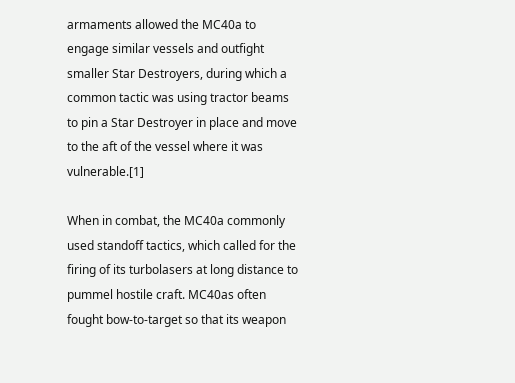armaments allowed the MC40a to engage similar vessels and outfight smaller Star Destroyers, during which a common tactic was using tractor beams to pin a Star Destroyer in place and move to the aft of the vessel where it was vulnerable.[1]

When in combat, the MC40a commonly used standoff tactics, which called for the firing of its turbolasers at long distance to pummel hostile craft. MC40as often fought bow-to-target so that its weapon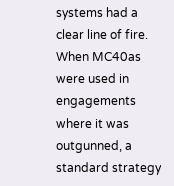systems had a clear line of fire. When MC40as were used in engagements where it was outgunned, a standard strategy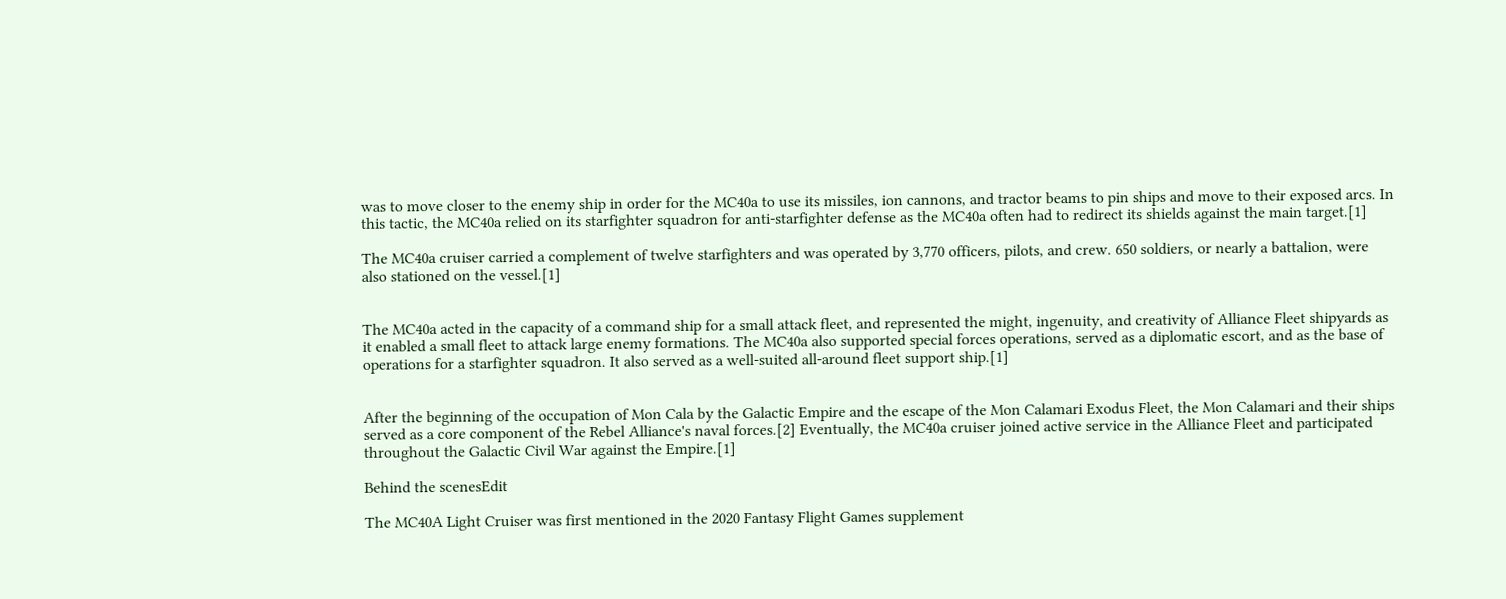was to move closer to the enemy ship in order for the MC40a to use its missiles, ion cannons, and tractor beams to pin ships and move to their exposed arcs. In this tactic, the MC40a relied on its starfighter squadron for anti-starfighter defense as the MC40a often had to redirect its shields against the main target.[1]

The MC40a cruiser carried a complement of twelve starfighters and was operated by 3,770 officers, pilots, and crew. 650 soldiers, or nearly a battalion, were also stationed on the vessel.[1]


The MC40a acted in the capacity of a command ship for a small attack fleet, and represented the might, ingenuity, and creativity of Alliance Fleet shipyards as it enabled a small fleet to attack large enemy formations. The MC40a also supported special forces operations, served as a diplomatic escort, and as the base of operations for a starfighter squadron. It also served as a well-suited all-around fleet support ship.[1]


After the beginning of the occupation of Mon Cala by the Galactic Empire and the escape of the Mon Calamari Exodus Fleet, the Mon Calamari and their ships served as a core component of the Rebel Alliance's naval forces.[2] Eventually, the MC40a cruiser joined active service in the Alliance Fleet and participated throughout the Galactic Civil War against the Empire.[1]

Behind the scenesEdit

The MC40A Light Cruiser was first mentioned in the 2020 Fantasy Flight Games supplement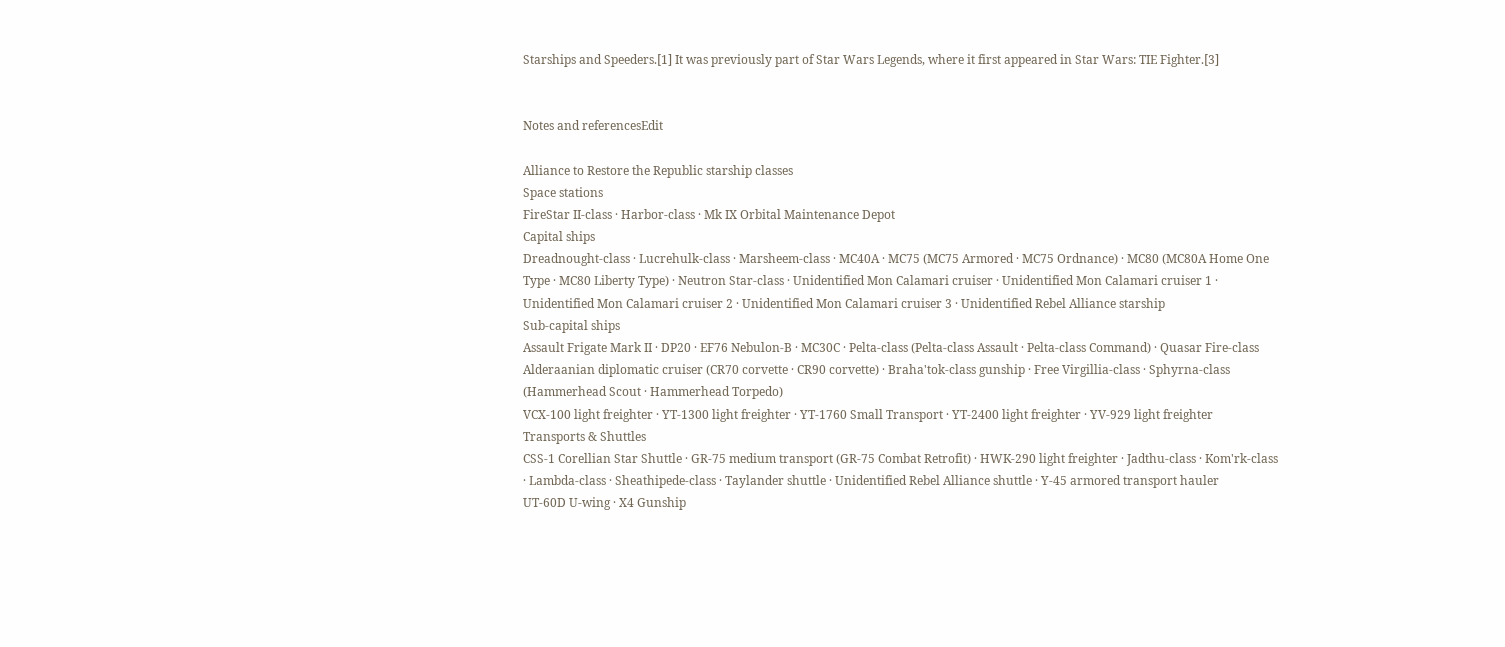Starships and Speeders.[1] It was previously part of Star Wars Legends, where it first appeared in Star Wars: TIE Fighter.[3]


Notes and referencesEdit

Alliance to Restore the Republic starship classes
Space stations
FireStar II-class · Harbor-class · Mk IX Orbital Maintenance Depot
Capital ships
Dreadnought-class · Lucrehulk-class · Marsheem-class · MC40A · MC75 (MC75 Armored · MC75 Ordnance) · MC80 (MC80A Home One Type · MC80 Liberty Type) · Neutron Star-class · Unidentified Mon Calamari cruiser · Unidentified Mon Calamari cruiser 1 · Unidentified Mon Calamari cruiser 2 · Unidentified Mon Calamari cruiser 3 · Unidentified Rebel Alliance starship
Sub-capital ships
Assault Frigate Mark II · DP20 · EF76 Nebulon-B · MC30C · Pelta-class (Pelta-class Assault · Pelta-class Command) · Quasar Fire-class
Alderaanian diplomatic cruiser (CR70 corvette · CR90 corvette) · Braha'tok-class gunship · Free Virgillia-class · Sphyrna-class (Hammerhead Scout · Hammerhead Torpedo)
VCX-100 light freighter · YT-1300 light freighter · YT-1760 Small Transport · YT-2400 light freighter · YV-929 light freighter
Transports & Shuttles
CSS-1 Corellian Star Shuttle · GR-75 medium transport (GR-75 Combat Retrofit) · HWK-290 light freighter · Jadthu-class · Kom'rk-class · Lambda-class · Sheathipede-class · Taylander shuttle · Unidentified Rebel Alliance shuttle · Y-45 armored transport hauler
UT-60D U-wing · X4 Gunship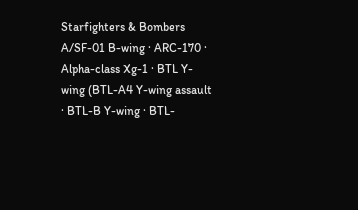Starfighters & Bombers
A/SF-01 B-wing · ARC-170 · Alpha-class Xg-1 · BTL Y-wing (BTL-A4 Y-wing assault · BTL-B Y-wing · BTL-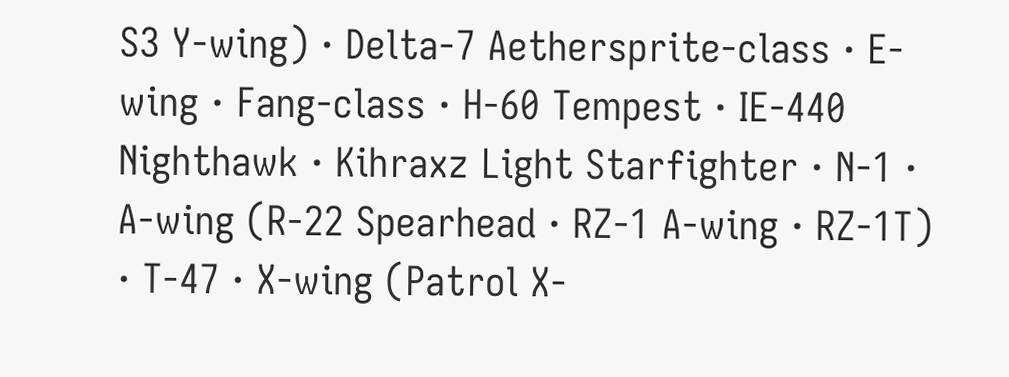S3 Y-wing) · Delta-7 Aethersprite-class · E-wing · Fang-class · H-60 Tempest · IE-440 Nighthawk · Kihraxz Light Starfighter · N-1 · A-wing (R-22 Spearhead · RZ-1 A-wing · RZ-1T) · T-47 · X-wing (Patrol X-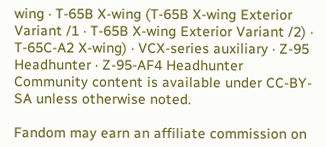wing · T-65B X-wing (T-65B X-wing Exterior Variant /1 · T-65B X-wing Exterior Variant /2) · T-65C-A2 X-wing) · VCX-series auxiliary · Z-95 Headhunter · Z-95-AF4 Headhunter
Community content is available under CC-BY-SA unless otherwise noted.

Fandom may earn an affiliate commission on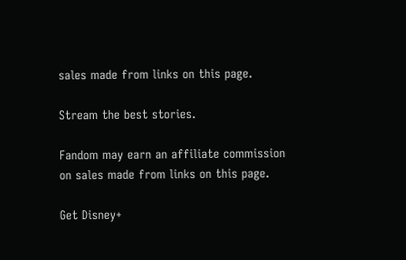sales made from links on this page.

Stream the best stories.

Fandom may earn an affiliate commission on sales made from links on this page.

Get Disney+